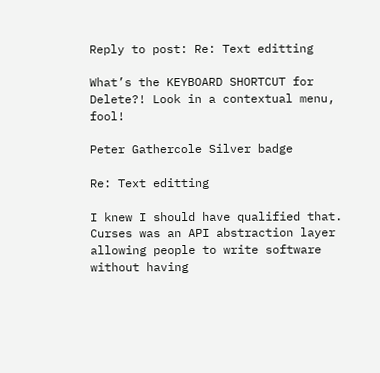Reply to post: Re: Text editting

What’s the KEYBOARD SHORTCUT for Delete?! Look in a contextual menu, fool!

Peter Gathercole Silver badge

Re: Text editting

I knew I should have qualified that. Curses was an API abstraction layer allowing people to write software without having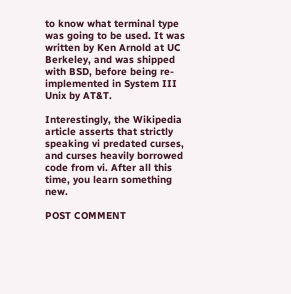to know what terminal type was going to be used. It was written by Ken Arnold at UC Berkeley, and was shipped with BSD, before being re-implemented in System III Unix by AT&T.

Interestingly, the Wikipedia article asserts that strictly speaking vi predated curses, and curses heavily borrowed code from vi. After all this time, you learn something new.

POST COMMENT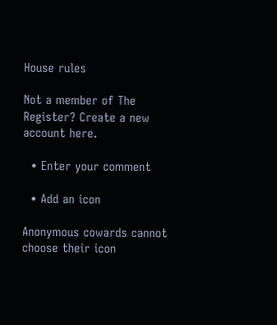House rules

Not a member of The Register? Create a new account here.

  • Enter your comment

  • Add an icon

Anonymous cowards cannot choose their icon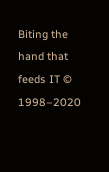Biting the hand that feeds IT © 1998–2020